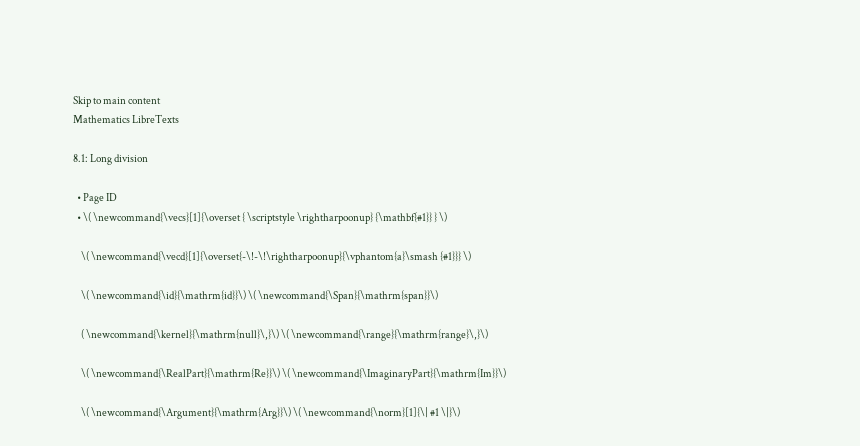Skip to main content
Mathematics LibreTexts

8.1: Long division

  • Page ID
  • \( \newcommand{\vecs}[1]{\overset { \scriptstyle \rightharpoonup} {\mathbf{#1}} } \)

    \( \newcommand{\vecd}[1]{\overset{-\!-\!\rightharpoonup}{\vphantom{a}\smash {#1}}} \)

    \( \newcommand{\id}{\mathrm{id}}\) \( \newcommand{\Span}{\mathrm{span}}\)

    ( \newcommand{\kernel}{\mathrm{null}\,}\) \( \newcommand{\range}{\mathrm{range}\,}\)

    \( \newcommand{\RealPart}{\mathrm{Re}}\) \( \newcommand{\ImaginaryPart}{\mathrm{Im}}\)

    \( \newcommand{\Argument}{\mathrm{Arg}}\) \( \newcommand{\norm}[1]{\| #1 \|}\)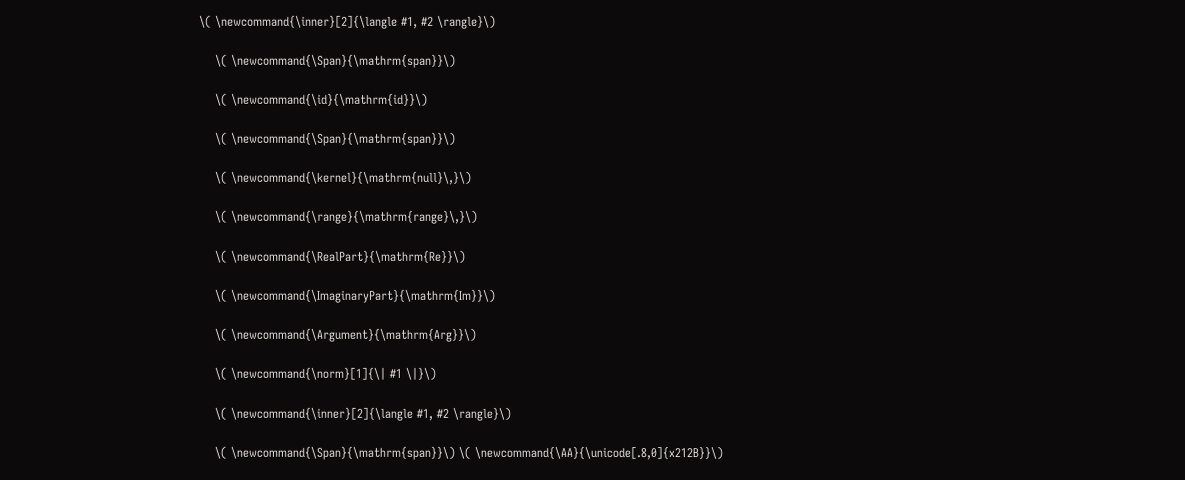\( \newcommand{\inner}[2]{\langle #1, #2 \rangle}\)

    \( \newcommand{\Span}{\mathrm{span}}\)

    \( \newcommand{\id}{\mathrm{id}}\)

    \( \newcommand{\Span}{\mathrm{span}}\)

    \( \newcommand{\kernel}{\mathrm{null}\,}\)

    \( \newcommand{\range}{\mathrm{range}\,}\)

    \( \newcommand{\RealPart}{\mathrm{Re}}\)

    \( \newcommand{\ImaginaryPart}{\mathrm{Im}}\)

    \( \newcommand{\Argument}{\mathrm{Arg}}\)

    \( \newcommand{\norm}[1]{\| #1 \|}\)

    \( \newcommand{\inner}[2]{\langle #1, #2 \rangle}\)

    \( \newcommand{\Span}{\mathrm{span}}\) \( \newcommand{\AA}{\unicode[.8,0]{x212B}}\)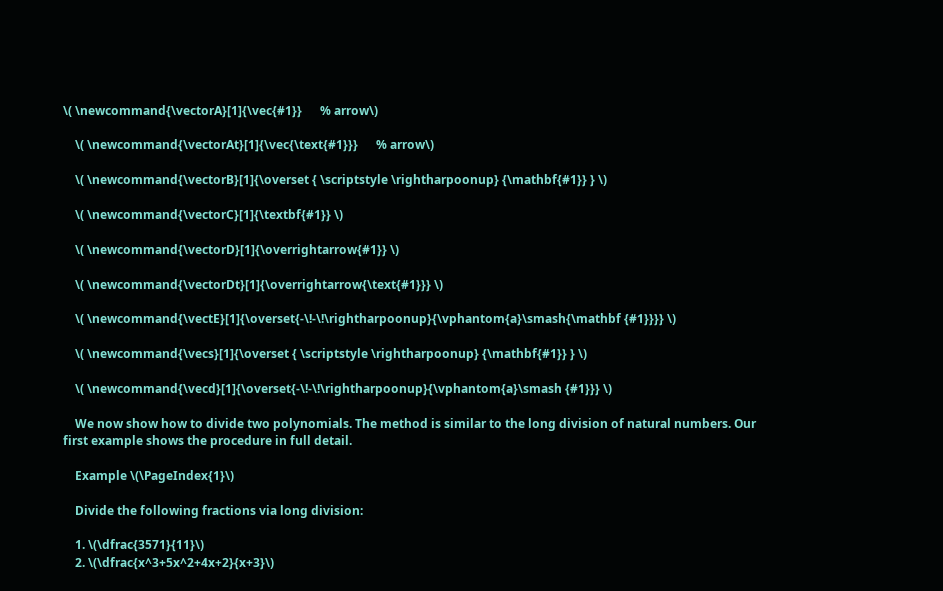\( \newcommand{\vectorA}[1]{\vec{#1}}      % arrow\)

    \( \newcommand{\vectorAt}[1]{\vec{\text{#1}}}      % arrow\)

    \( \newcommand{\vectorB}[1]{\overset { \scriptstyle \rightharpoonup} {\mathbf{#1}} } \)

    \( \newcommand{\vectorC}[1]{\textbf{#1}} \)

    \( \newcommand{\vectorD}[1]{\overrightarrow{#1}} \)

    \( \newcommand{\vectorDt}[1]{\overrightarrow{\text{#1}}} \)

    \( \newcommand{\vectE}[1]{\overset{-\!-\!\rightharpoonup}{\vphantom{a}\smash{\mathbf {#1}}}} \)

    \( \newcommand{\vecs}[1]{\overset { \scriptstyle \rightharpoonup} {\mathbf{#1}} } \)

    \( \newcommand{\vecd}[1]{\overset{-\!-\!\rightharpoonup}{\vphantom{a}\smash {#1}}} \)

    We now show how to divide two polynomials. The method is similar to the long division of natural numbers. Our first example shows the procedure in full detail.

    Example \(\PageIndex{1}\)

    Divide the following fractions via long division:

    1. \(\dfrac{3571}{11}\)
    2. \(\dfrac{x^3+5x^2+4x+2}{x+3}\)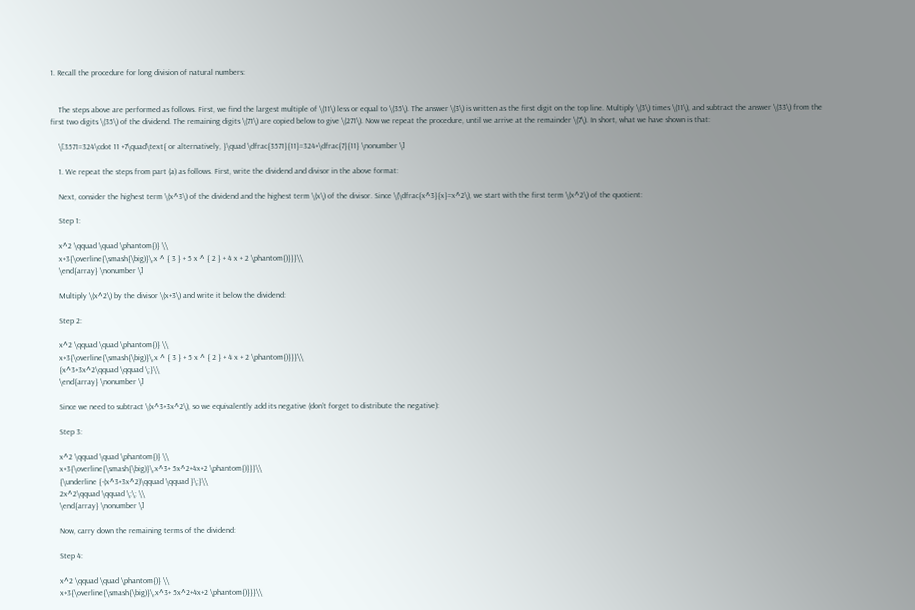1. Recall the procedure for long division of natural numbers:


    The steps above are performed as follows. First, we find the largest multiple of \(11\) less or equal to \(35\). The answer \(3\) is written as the first digit on the top line. Multiply \(3\) times \(11\), and subtract the answer \(33\) from the first two digits \(35\) of the dividend. The remaining digits \(71\) are copied below to give \(271\). Now we repeat the procedure, until we arrive at the remainder \(7\). In short, what we have shown is that:

    \[3571=324\cdot 11 +7\quad\text{ or alternatively, }\quad \dfrac{3571}{11}=324+\dfrac{7}{11} \nonumber \]

    1. We repeat the steps from part (a) as follows. First, write the dividend and divisor in the above format:

    Next, consider the highest term \(x^3\) of the dividend and the highest term \(x\) of the divisor. Since \(\dfrac{x^3}{x}=x^2\), we start with the first term \(x^2\) of the quotient:

    Step 1:

    x^2 \qquad \quad \phantom{)} \\
    x+3{\overline{\smash{\big)}\,x ^ { 3 } + 5 x ^ { 2 } + 4 x + 2 \phantom{)}}}\\
    \end{array} \nonumber \]

    Multiply \(x^2\) by the divisor \(x+3\) and write it below the dividend:

    Step 2:

    x^2 \qquad \quad \phantom{)} \\
    x+3{\overline{\smash{\big)}\,x ^ { 3 } + 5 x ^ { 2 } + 4 x + 2 \phantom{)}}}\\
    {x^3+3x^2\qquad \qquad \;}\\
    \end{array} \nonumber \]

    Since we need to subtract \(x^3+3x^2\), so we equivalently add its negative (don’t forget to distribute the negative):

    Step 3:

    x^2 \qquad \quad \phantom{)} \\
    x+3{\overline{\smash{\big)}\,x^3+ 5x^2+4x+2 \phantom{)}}}\\
    {\underline {-(x^3+3x^2)\qquad \qquad }\;}\\
    2x^2\qquad \qquad \;\; \\
    \end{array} \nonumber \]

    Now, carry down the remaining terms of the dividend:

    Step 4:

    x^2 \qquad \quad \phantom{)} \\
    x+3{\overline{\smash{\big)}\,x^3+ 5x^2+4x+2 \phantom{)}}}\\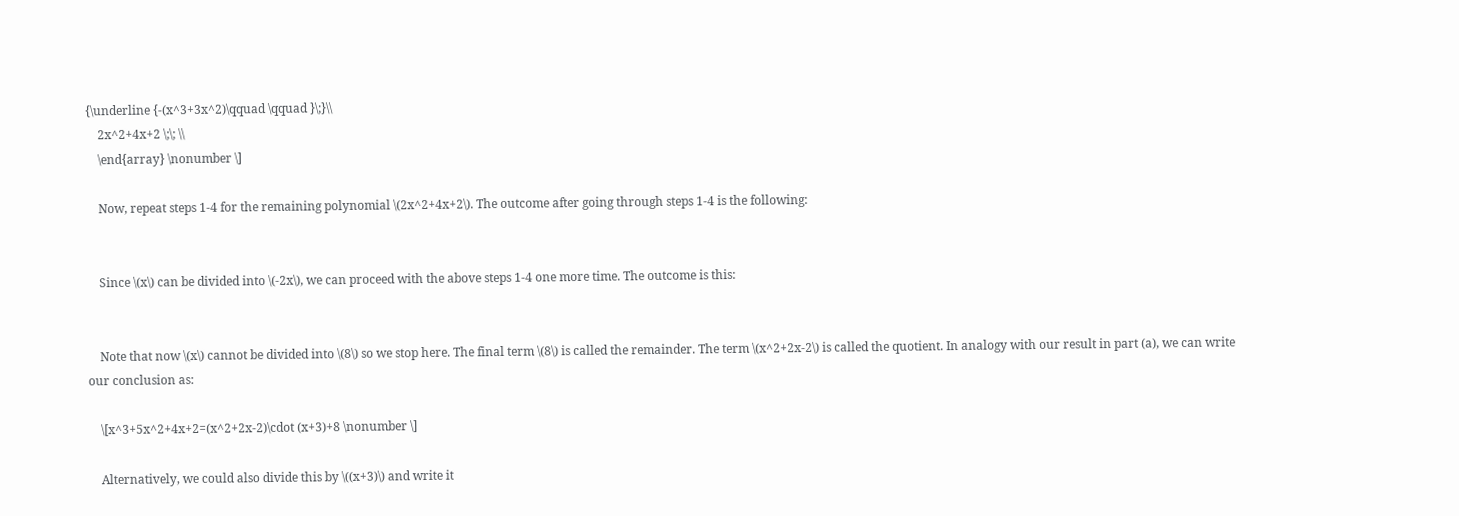{\underline {-(x^3+3x^2)\qquad \qquad }\;}\\
    2x^2+4x+2 \;\; \\
    \end{array} \nonumber \]

    Now, repeat steps 1-4 for the remaining polynomial \(2x^2+4x+2\). The outcome after going through steps 1-4 is the following:


    Since \(x\) can be divided into \(-2x\), we can proceed with the above steps 1-4 one more time. The outcome is this:


    Note that now \(x\) cannot be divided into \(8\) so we stop here. The final term \(8\) is called the remainder. The term \(x^2+2x-2\) is called the quotient. In analogy with our result in part (a), we can write our conclusion as:

    \[x^3+5x^2+4x+2=(x^2+2x-2)\cdot (x+3)+8 \nonumber \]

    Alternatively, we could also divide this by \((x+3)\) and write it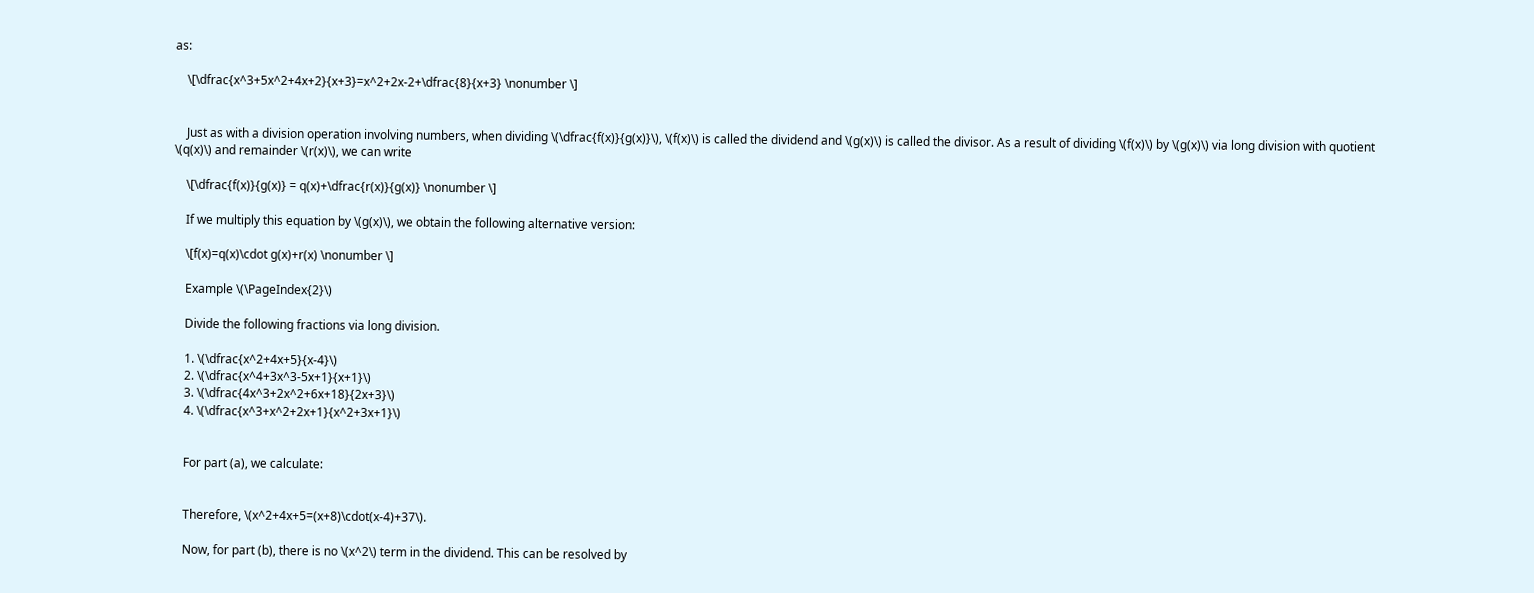as:

    \[\dfrac{x^3+5x^2+4x+2}{x+3}=x^2+2x-2+\dfrac{8}{x+3} \nonumber \]


    Just as with a division operation involving numbers, when dividing \(\dfrac{f(x)}{g(x)}\), \(f(x)\) is called the dividend and \(g(x)\) is called the divisor. As a result of dividing \(f(x)\) by \(g(x)\) via long division with quotient \(q(x)\) and remainder \(r(x)\), we can write

    \[\dfrac{f(x)}{g(x)} = q(x)+\dfrac{r(x)}{g(x)} \nonumber \]

    If we multiply this equation by \(g(x)\), we obtain the following alternative version:

    \[f(x)=q(x)\cdot g(x)+r(x) \nonumber \]

    Example \(\PageIndex{2}\)

    Divide the following fractions via long division.

    1. \(\dfrac{x^2+4x+5}{x-4}\)
    2. \(\dfrac{x^4+3x^3-5x+1}{x+1}\)
    3. \(\dfrac{4x^3+2x^2+6x+18}{2x+3}\)
    4. \(\dfrac{x^3+x^2+2x+1}{x^2+3x+1}\)


    For part (a), we calculate:


    Therefore, \(x^2+4x+5=(x+8)\cdot(x-4)+37\).

    Now, for part (b), there is no \(x^2\) term in the dividend. This can be resolved by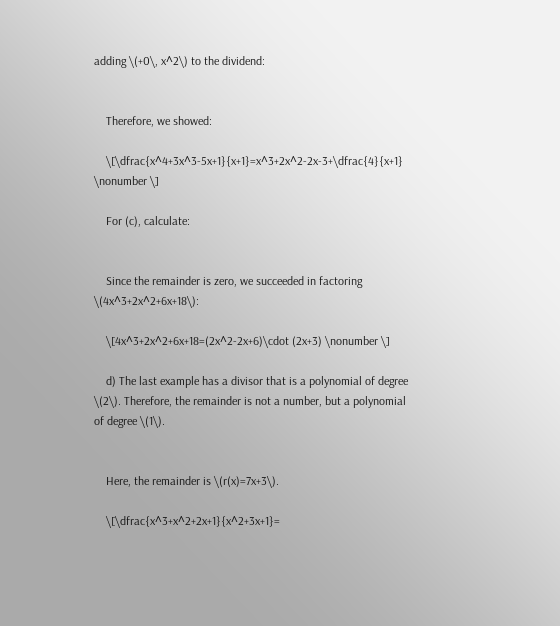adding \(+0\, x^2\) to the dividend:


    Therefore, we showed:

    \[\dfrac{x^4+3x^3-5x+1}{x+1}=x^3+2x^2-2x-3+\dfrac{4}{x+1} \nonumber \]

    For (c), calculate:


    Since the remainder is zero, we succeeded in factoring \(4x^3+2x^2+6x+18\):

    \[4x^3+2x^2+6x+18=(2x^2-2x+6)\cdot (2x+3) \nonumber \]

    d) The last example has a divisor that is a polynomial of degree \(2\). Therefore, the remainder is not a number, but a polynomial of degree \(1\).


    Here, the remainder is \(r(x)=7x+3\).

    \[\dfrac{x^3+x^2+2x+1}{x^2+3x+1}=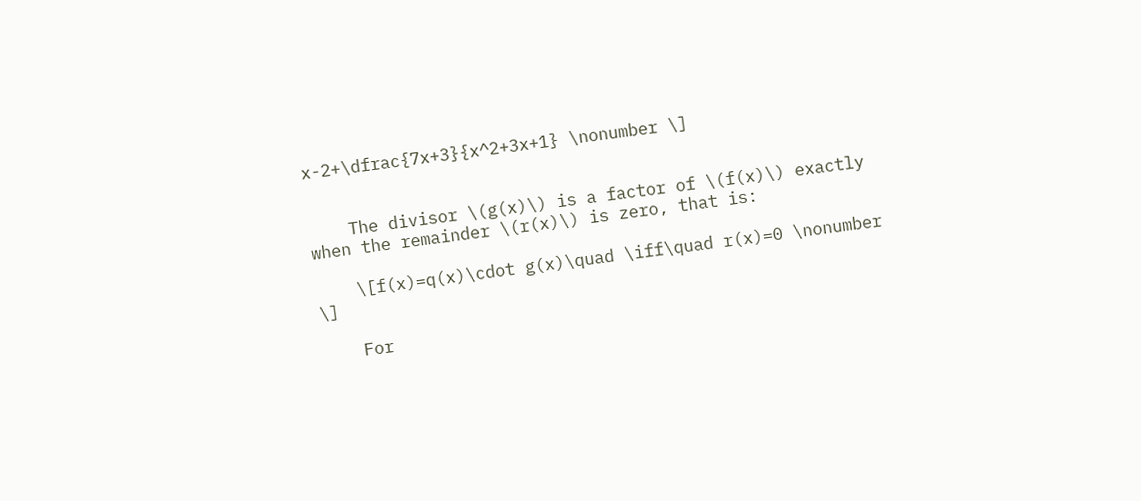x-2+\dfrac{7x+3}{x^2+3x+1} \nonumber \]


    The divisor \(g(x)\) is a factor of \(f(x)\) exactly when the remainder \(r(x)\) is zero, that is:

    \[f(x)=q(x)\cdot g(x)\quad \iff\quad r(x)=0 \nonumber \]

    For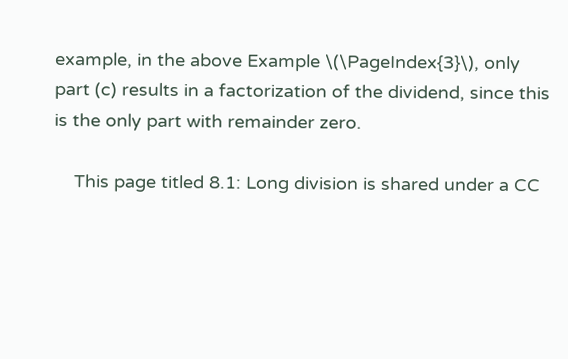example, in the above Example \(\PageIndex{3}\), only part (c) results in a factorization of the dividend, since this is the only part with remainder zero.

    This page titled 8.1: Long division is shared under a CC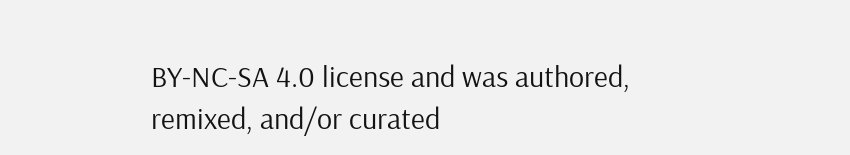BY-NC-SA 4.0 license and was authored, remixed, and/or curated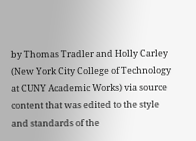by Thomas Tradler and Holly Carley (New York City College of Technology at CUNY Academic Works) via source content that was edited to the style and standards of the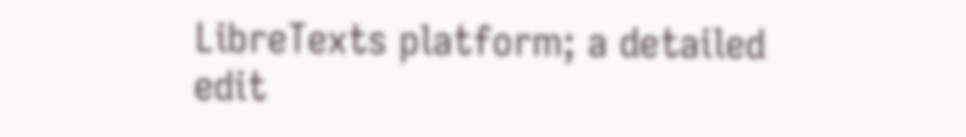LibreTexts platform; a detailed edit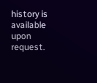history is available upon request.